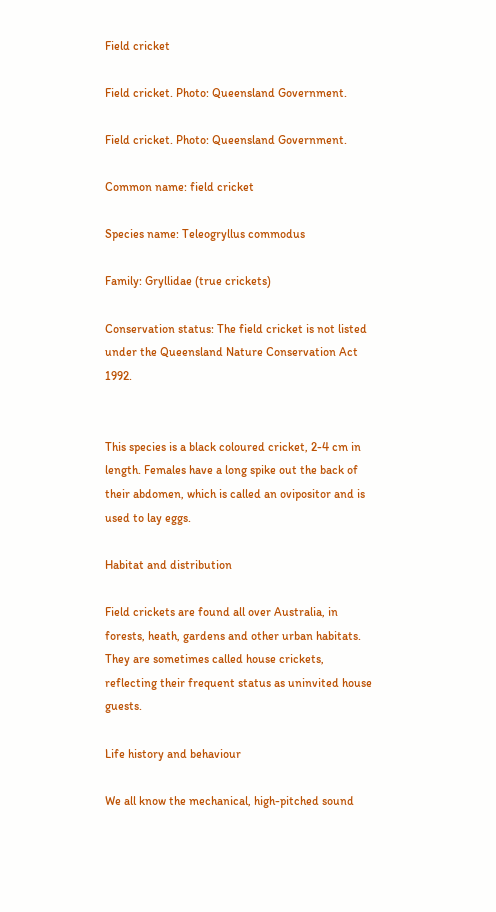Field cricket

Field cricket. Photo: Queensland Government.

Field cricket. Photo: Queensland Government.

Common name: field cricket

Species name: Teleogryllus commodus

Family: Gryllidae (true crickets)

Conservation status: The field cricket is not listed under the Queensland Nature Conservation Act 1992.


This species is a black coloured cricket, 2-4 cm in length. Females have a long spike out the back of their abdomen, which is called an ovipositor and is used to lay eggs.

Habitat and distribution

Field crickets are found all over Australia, in forests, heath, gardens and other urban habitats. They are sometimes called house crickets, reflecting their frequent status as uninvited house guests.

Life history and behaviour

We all know the mechanical, high-pitched sound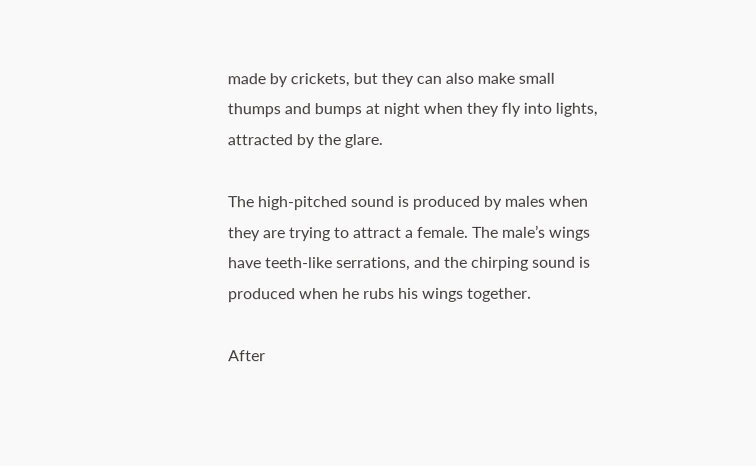made by crickets, but they can also make small thumps and bumps at night when they fly into lights, attracted by the glare.

The high-pitched sound is produced by males when they are trying to attract a female. The male’s wings have teeth-like serrations, and the chirping sound is produced when he rubs his wings together.

After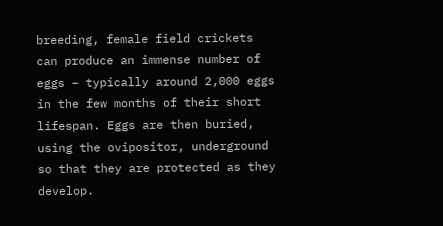breeding, female field crickets can produce an immense number of eggs – typically around 2,000 eggs in the few months of their short lifespan. Eggs are then buried, using the ovipositor, underground so that they are protected as they develop.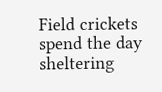Field crickets spend the day sheltering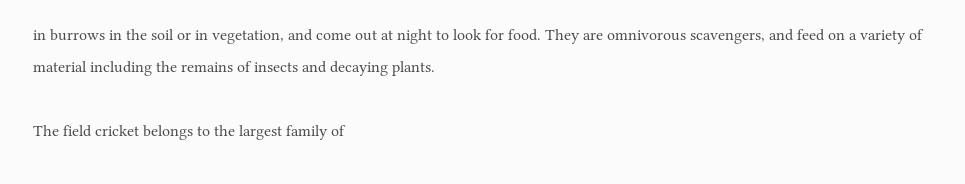in burrows in the soil or in vegetation, and come out at night to look for food. They are omnivorous scavengers, and feed on a variety of material including the remains of insects and decaying plants.

The field cricket belongs to the largest family of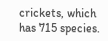crickets, which has 715 species.